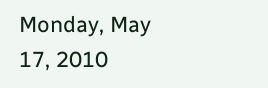Monday, May 17, 2010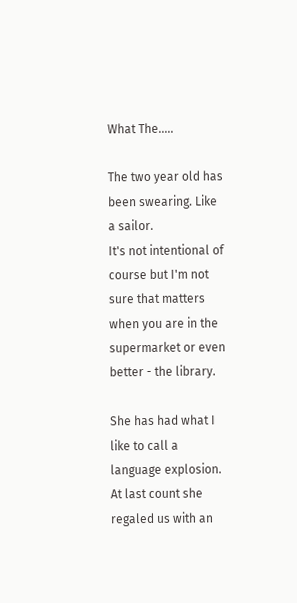What The.....

The two year old has been swearing. Like a sailor.
It's not intentional of course but I'm not sure that matters when you are in the supermarket or even better - the library.

She has had what I like to call a language explosion.
At last count she regaled us with an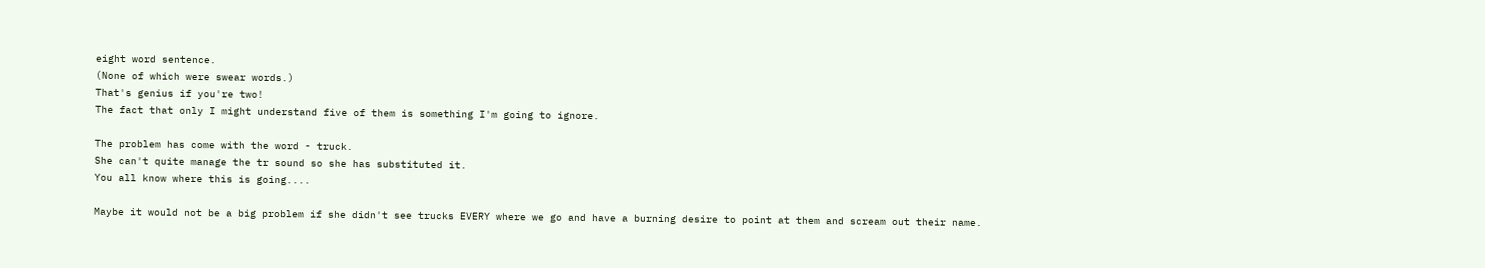eight word sentence.
(None of which were swear words.)
That's genius if you're two!
The fact that only I might understand five of them is something I'm going to ignore.

The problem has come with the word - truck.
She can't quite manage the tr sound so she has substituted it.
You all know where this is going....

Maybe it would not be a big problem if she didn't see trucks EVERY where we go and have a burning desire to point at them and scream out their name.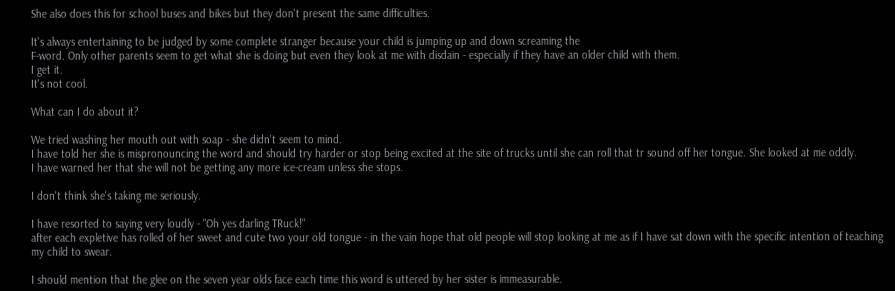She also does this for school buses and bikes but they don't present the same difficulties.

It's always entertaining to be judged by some complete stranger because your child is jumping up and down screaming the
F-word. Only other parents seem to get what she is doing but even they look at me with disdain - especially if they have an older child with them.
I get it.
It's not cool.

What can I do about it?

We tried washing her mouth out with soap - she didn't seem to mind.
I have told her she is mispronouncing the word and should try harder or stop being excited at the site of trucks until she can roll that tr sound off her tongue. She looked at me oddly.
I have warned her that she will not be getting any more ice-cream unless she stops.

I don't think she's taking me seriously.

I have resorted to saying very loudly - "Oh yes darling TRuck!"
after each expletive has rolled of her sweet and cute two your old tongue - in the vain hope that old people will stop looking at me as if I have sat down with the specific intention of teaching my child to swear.

I should mention that the glee on the seven year olds face each time this word is uttered by her sister is immeasurable.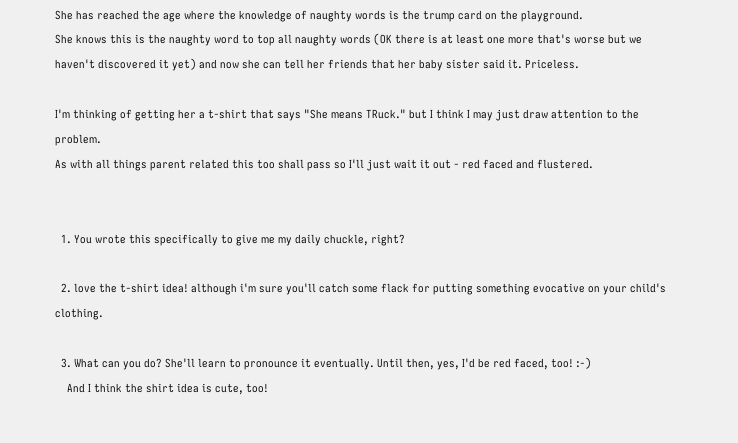She has reached the age where the knowledge of naughty words is the trump card on the playground.
She knows this is the naughty word to top all naughty words (OK there is at least one more that's worse but we haven't discovered it yet) and now she can tell her friends that her baby sister said it. Priceless.

I'm thinking of getting her a t-shirt that says "She means TRuck." but I think I may just draw attention to the problem.
As with all things parent related this too shall pass so I'll just wait it out - red faced and flustered.


  1. You wrote this specifically to give me my daily chuckle, right?

  2. love the t-shirt idea! although i'm sure you'll catch some flack for putting something evocative on your child's clothing.

  3. What can you do? She'll learn to pronounce it eventually. Until then, yes, I'd be red faced, too! :-)
    And I think the shirt idea is cute, too!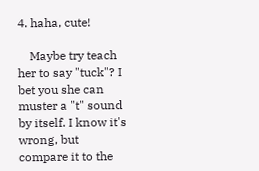4. haha, cute!

    Maybe try teach her to say "tuck"? I bet you she can muster a "t" sound by itself. I know it's wrong, but compare it to the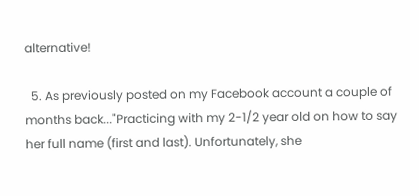alternative!

  5. As previously posted on my Facebook account a couple of months back..."Practicing with my 2-1/2 year old on how to say her full name (first and last). Unfortunately, she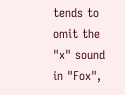tends to omit the "x" sound in "Fox",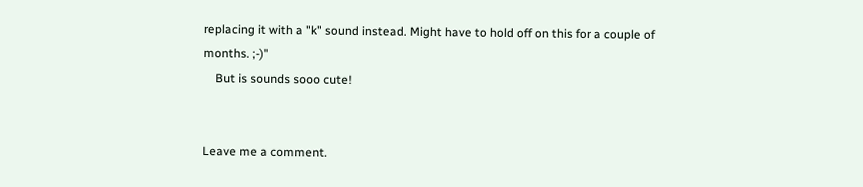replacing it with a "k" sound instead. Might have to hold off on this for a couple of months. ;-)"
    But is sounds sooo cute!


Leave me a comment.